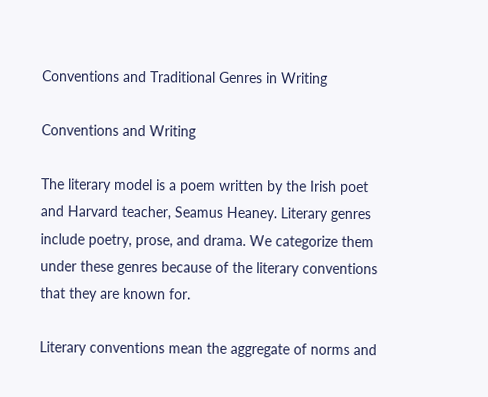Conventions and Traditional Genres in Writing

Conventions and Writing

The literary model is a poem written by the Irish poet and Harvard teacher, Seamus Heaney. Literary genres include poetry, prose, and drama. We categorize them under these genres because of the literary conventions that they are known for.

Literary conventions mean the aggregate of norms and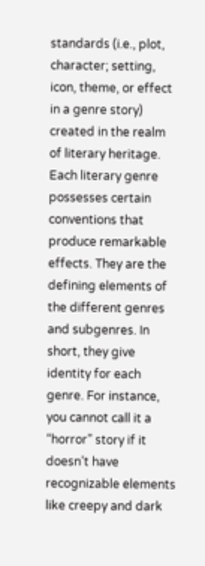standards (i.e., plot, character; setting, icon, theme, or effect in a genre story) created in the realm of literary heritage. Each literary genre possesses certain conventions that produce remarkable effects. They are the defining elements of the different genres and subgenres. In short, they give identity for each genre. For instance, you cannot call it a “horror” story if it doesn’t have recognizable elements like creepy and dark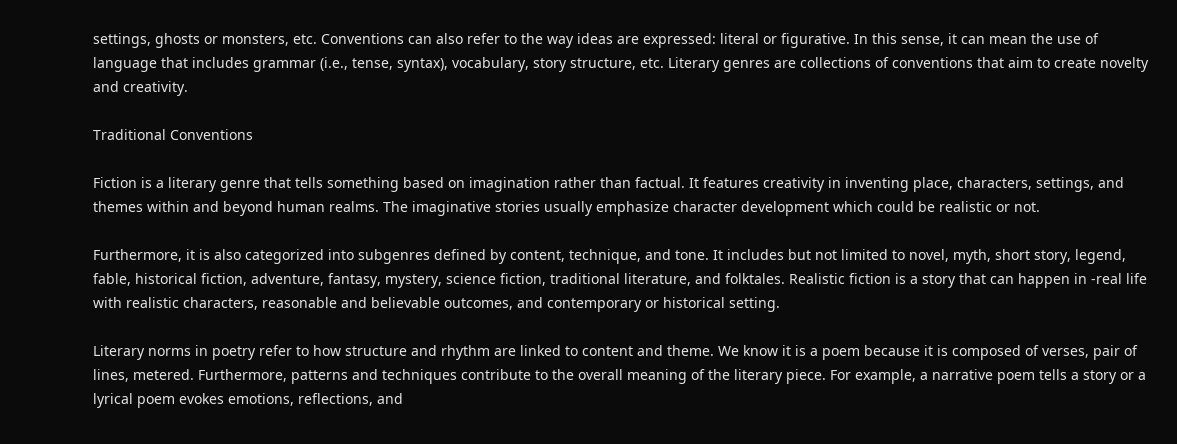settings, ghosts or monsters, etc. Conventions can also refer to the way ideas are expressed: literal or figurative. In this sense, it can mean the use of language that includes grammar (i.e., tense, syntax), vocabulary, story structure, etc. Literary genres are collections of conventions that aim to create novelty and creativity.

Traditional Conventions

Fiction is a literary genre that tells something based on imagination rather than factual. It features creativity in inventing place, characters, settings, and themes within and beyond human realms. The imaginative stories usually emphasize character development which could be realistic or not.

Furthermore, it is also categorized into subgenres defined by content, technique, and tone. It includes but not limited to novel, myth, short story, legend, fable, historical fiction, adventure, fantasy, mystery, science fiction, traditional literature, and folktales. Realistic fiction is a story that can happen in -real life with realistic characters, reasonable and believable outcomes, and contemporary or historical setting.

Literary norms in poetry refer to how structure and rhythm are linked to content and theme. We know it is a poem because it is composed of verses, pair of lines, metered. Furthermore, patterns and techniques contribute to the overall meaning of the literary piece. For example, a narrative poem tells a story or a lyrical poem evokes emotions, reflections, and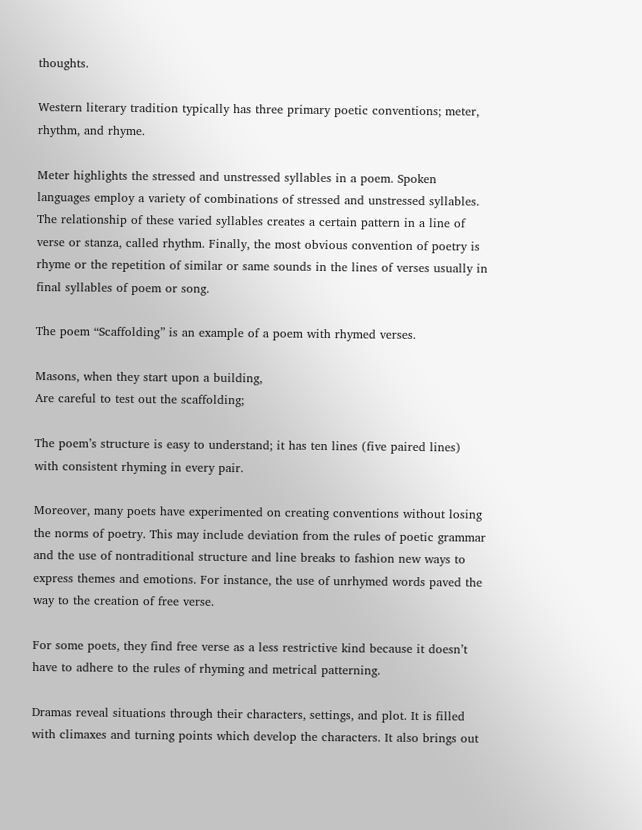thoughts.

Western literary tradition typically has three primary poetic conventions; meter, rhythm, and rhyme.

Meter highlights the stressed and unstressed syllables in a poem. Spoken languages employ a variety of combinations of stressed and unstressed syllables. The relationship of these varied syllables creates a certain pattern in a line of verse or stanza, called rhythm. Finally, the most obvious convention of poetry is rhyme or the repetition of similar or same sounds in the lines of verses usually in final syllables of poem or song.

The poem “Scaffolding” is an example of a poem with rhymed verses.

Masons, when they start upon a building,
Are careful to test out the scaffolding;

The poem’s structure is easy to understand; it has ten lines (five paired lines) with consistent rhyming in every pair.

Moreover, many poets have experimented on creating conventions without losing the norms of poetry. This may include deviation from the rules of poetic grammar and the use of nontraditional structure and line breaks to fashion new ways to express themes and emotions. For instance, the use of unrhymed words paved the way to the creation of free verse.

For some poets, they find free verse as a less restrictive kind because it doesn’t have to adhere to the rules of rhyming and metrical patterning.

Dramas reveal situations through their characters, settings, and plot. It is filled with climaxes and turning points which develop the characters. It also brings out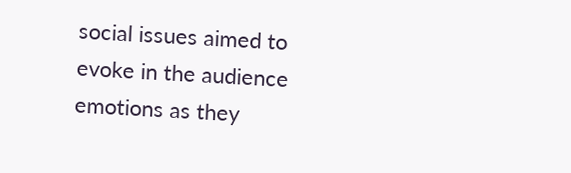social issues aimed to evoke in the audience emotions as they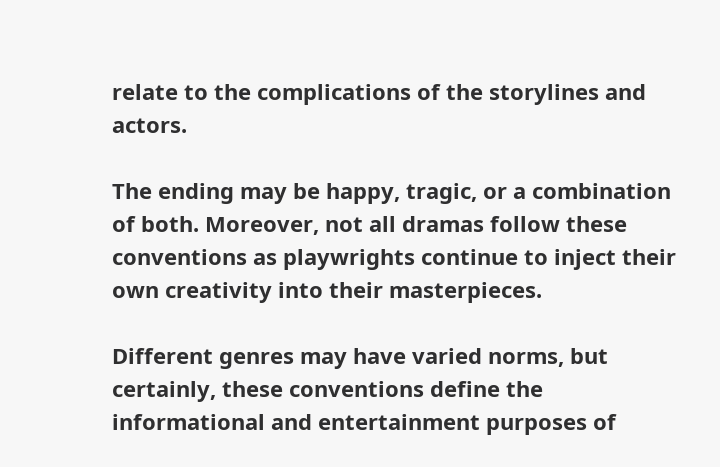relate to the complications of the storylines and actors.

The ending may be happy, tragic, or a combination of both. Moreover, not all dramas follow these conventions as playwrights continue to inject their own creativity into their masterpieces.

Different genres may have varied norms, but certainly, these conventions define the informational and entertainment purposes of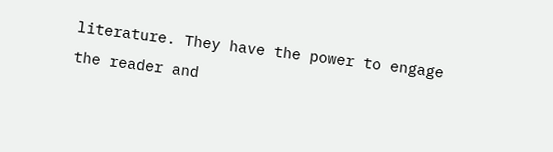literature. They have the power to engage the reader and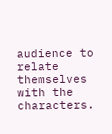audience to relate themselves with the characters.